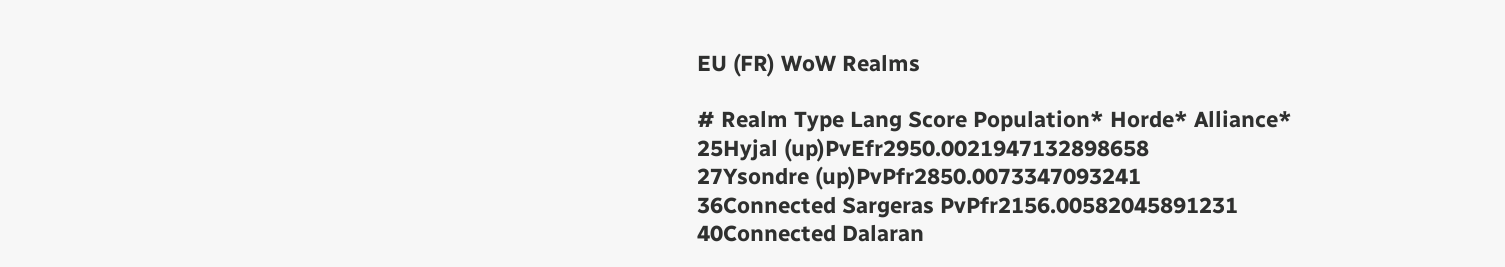EU (FR) WoW Realms

# Realm Type Lang Score Population* Horde* Alliance*
25Hyjal (up)PvEfr2950.0021947132898658
27Ysondre (up)PvPfr2850.0073347093241
36Connected Sargeras PvPfr2156.00582045891231
40Connected Dalaran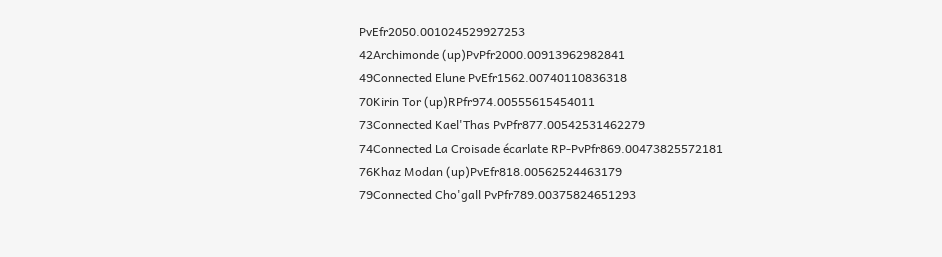PvEfr2050.001024529927253
42Archimonde (up)PvPfr2000.00913962982841
49Connected Elune PvEfr1562.00740110836318
70Kirin Tor (up)RPfr974.00555615454011
73Connected Kael'Thas PvPfr877.00542531462279
74Connected La Croisade écarlate RP-PvPfr869.00473825572181
76Khaz Modan (up)PvEfr818.00562524463179
79Connected Cho'gall PvPfr789.00375824651293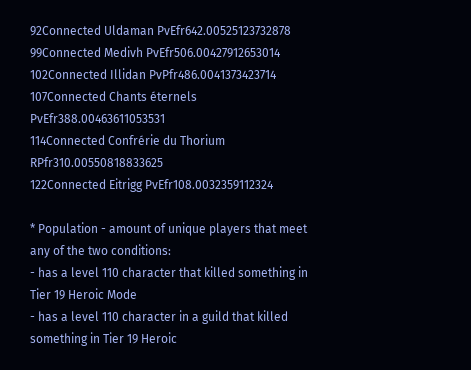92Connected Uldaman PvEfr642.00525123732878
99Connected Medivh PvEfr506.00427912653014
102Connected Illidan PvPfr486.0041373423714
107Connected Chants éternels PvEfr388.00463611053531
114Connected Confrérie du Thorium RPfr310.00550818833625
122Connected Eitrigg PvEfr108.0032359112324

* Population - amount of unique players that meet any of the two conditions:
- has a level 110 character that killed something in Tier 19 Heroic Mode
- has a level 110 character in a guild that killed something in Tier 19 Heroic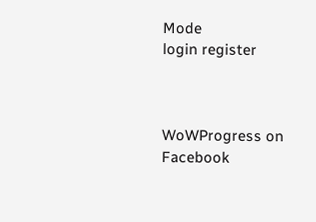Mode
login register



WoWProgress on Facebook